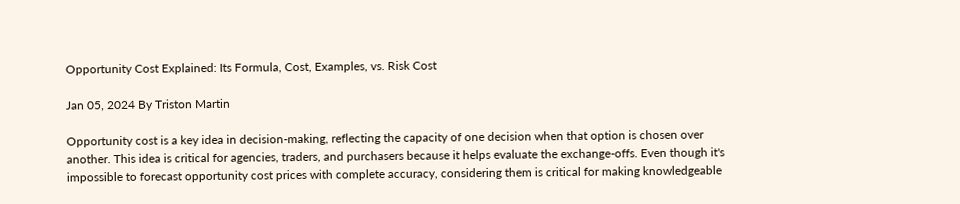Opportunity Cost Explained: Its Formula, Cost, Examples, vs. Risk Cost

Jan 05, 2024 By Triston Martin

Opportunity cost is a key idea in decision-making, reflecting the capacity of one decision when that option is chosen over another. This idea is critical for agencies, traders, and purchasers because it helps evaluate the exchange-offs. Even though it's impossible to forecast opportunity cost prices with complete accuracy, considering them is critical for making knowledgeable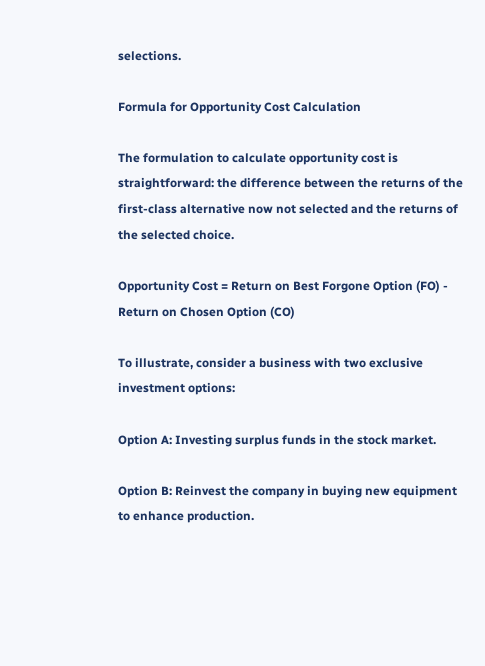selections.

Formula for Opportunity Cost Calculation

The formulation to calculate opportunity cost is straightforward: the difference between the returns of the first-class alternative now not selected and the returns of the selected choice.

Opportunity Cost = Return on Best Forgone Option (FO) - Return on Chosen Option (CO)

To illustrate, consider a business with two exclusive investment options:

Option A: Investing surplus funds in the stock market.

Option B: Reinvest the company in buying new equipment to enhance production.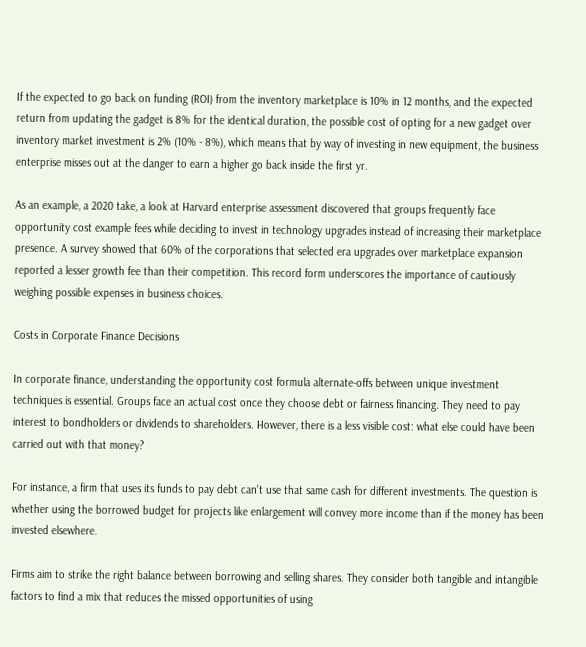If the expected to go back on funding (ROI) from the inventory marketplace is 10% in 12 months, and the expected return from updating the gadget is 8% for the identical duration, the possible cost of opting for a new gadget over inventory market investment is 2% (10% - 8%), which means that by way of investing in new equipment, the business enterprise misses out at the danger to earn a higher go back inside the first yr.

As an example, a 2020 take, a look at Harvard enterprise assessment discovered that groups frequently face opportunity cost example fees while deciding to invest in technology upgrades instead of increasing their marketplace presence. A survey showed that 60% of the corporations that selected era upgrades over marketplace expansion reported a lesser growth fee than their competition. This record form underscores the importance of cautiously weighing possible expenses in business choices.

Costs in Corporate Finance Decisions

In corporate finance, understanding the opportunity cost formula alternate-offs between unique investment techniques is essential. Groups face an actual cost once they choose debt or fairness financing. They need to pay interest to bondholders or dividends to shareholders. However, there is a less visible cost: what else could have been carried out with that money?

For instance, a firm that uses its funds to pay debt can't use that same cash for different investments. The question is whether using the borrowed budget for projects like enlargement will convey more income than if the money has been invested elsewhere.

Firms aim to strike the right balance between borrowing and selling shares. They consider both tangible and intangible factors to find a mix that reduces the missed opportunities of using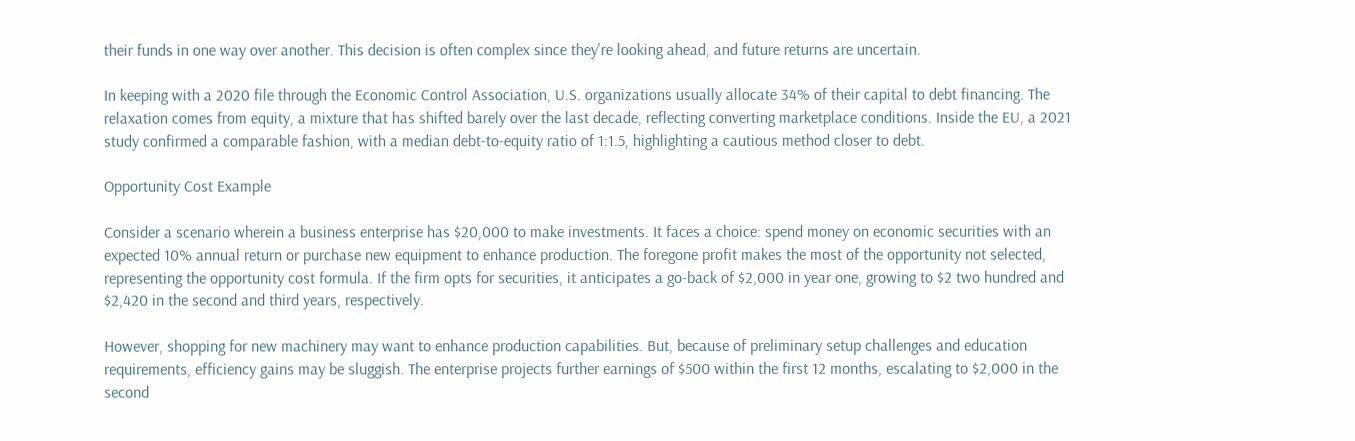their funds in one way over another. This decision is often complex since they're looking ahead, and future returns are uncertain.

In keeping with a 2020 file through the Economic Control Association, U.S. organizations usually allocate 34% of their capital to debt financing. The relaxation comes from equity, a mixture that has shifted barely over the last decade, reflecting converting marketplace conditions. Inside the EU, a 2021 study confirmed a comparable fashion, with a median debt-to-equity ratio of 1:1.5, highlighting a cautious method closer to debt.

Opportunity Cost Example

Consider a scenario wherein a business enterprise has $20,000 to make investments. It faces a choice: spend money on economic securities with an expected 10% annual return or purchase new equipment to enhance production. The foregone profit makes the most of the opportunity not selected, representing the opportunity cost formula. If the firm opts for securities, it anticipates a go-back of $2,000 in year one, growing to $2 two hundred and $2,420 in the second and third years, respectively.

However, shopping for new machinery may want to enhance production capabilities. But, because of preliminary setup challenges and education requirements, efficiency gains may be sluggish. The enterprise projects further earnings of $500 within the first 12 months, escalating to $2,000 in the second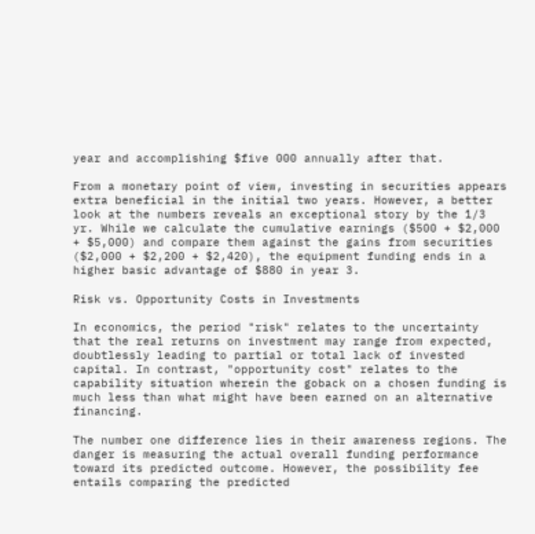year and accomplishing $five 000 annually after that.

From a monetary point of view, investing in securities appears extra beneficial in the initial two years. However, a better look at the numbers reveals an exceptional story by the 1/3 yr. While we calculate the cumulative earnings ($500 + $2,000 + $5,000) and compare them against the gains from securities ($2,000 + $2,200 + $2,420), the equipment funding ends in a higher basic advantage of $880 in year 3.

Risk vs. Opportunity Costs in Investments

In economics, the period "risk" relates to the uncertainty that the real returns on investment may range from expected, doubtlessly leading to partial or total lack of invested capital. In contrast, "opportunity cost" relates to the capability situation wherein the goback on a chosen funding is much less than what might have been earned on an alternative financing.

The number one difference lies in their awareness regions. The danger is measuring the actual overall funding performance toward its predicted outcome. However, the possibility fee entails comparing the predicted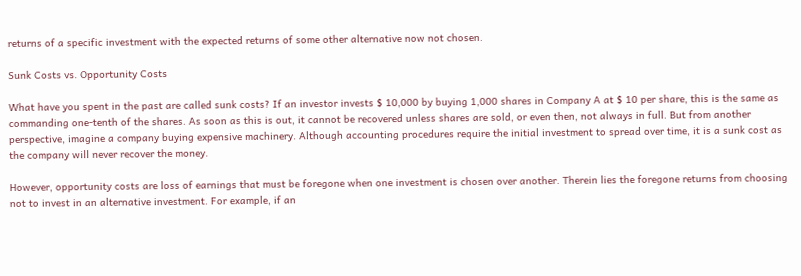returns of a specific investment with the expected returns of some other alternative now not chosen.

Sunk Costs vs. Opportunity Costs

What have you spent in the past are called sunk costs? If an investor invests $ 10,000 by buying 1,000 shares in Company A at $ 10 per share, this is the same as commanding one-tenth of the shares. As soon as this is out, it cannot be recovered unless shares are sold, or even then, not always in full. But from another perspective, imagine a company buying expensive machinery. Although accounting procedures require the initial investment to spread over time, it is a sunk cost as the company will never recover the money.

However, opportunity costs are loss of earnings that must be foregone when one investment is chosen over another. Therein lies the foregone returns from choosing not to invest in an alternative investment. For example, if an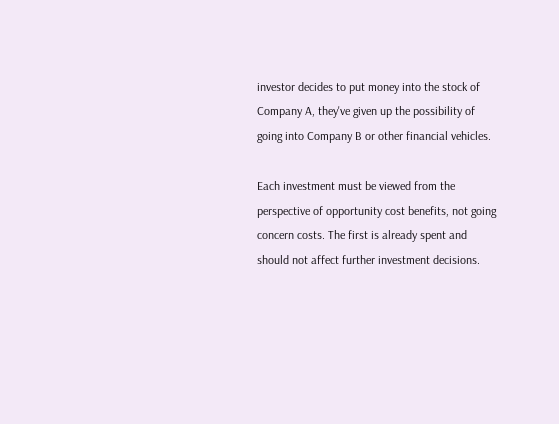investor decides to put money into the stock of Company A, they've given up the possibility of going into Company B or other financial vehicles.

Each investment must be viewed from the perspective of opportunity cost benefits, not going concern costs. The first is already spent and should not affect further investment decisions.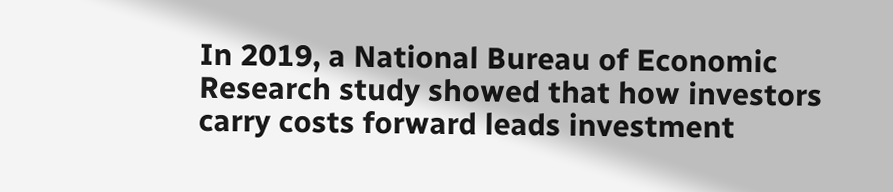In 2019, a National Bureau of Economic Research study showed that how investors carry costs forward leads investment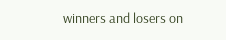winners and losers on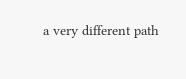a very different path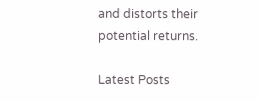and distorts their potential returns.

Latest Posts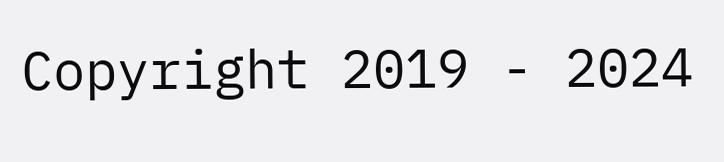Copyright 2019 - 2024